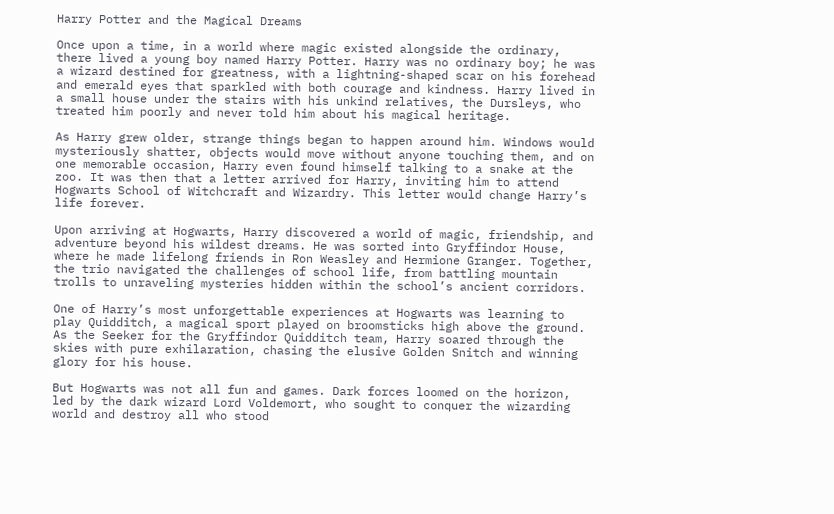Harry Potter and the Magical Dreams

Once upon a time, in a world where magic existed alongside the ordinary, there lived a young boy named Harry Potter. Harry was no ordinary boy; he was a wizard destined for greatness, with a lightning-shaped scar on his forehead and emerald eyes that sparkled with both courage and kindness. Harry lived in a small house under the stairs with his unkind relatives, the Dursleys, who treated him poorly and never told him about his magical heritage.

As Harry grew older, strange things began to happen around him. Windows would mysteriously shatter, objects would move without anyone touching them, and on one memorable occasion, Harry even found himself talking to a snake at the zoo. It was then that a letter arrived for Harry, inviting him to attend Hogwarts School of Witchcraft and Wizardry. This letter would change Harry’s life forever.

Upon arriving at Hogwarts, Harry discovered a world of magic, friendship, and adventure beyond his wildest dreams. He was sorted into Gryffindor House, where he made lifelong friends in Ron Weasley and Hermione Granger. Together, the trio navigated the challenges of school life, from battling mountain trolls to unraveling mysteries hidden within the school’s ancient corridors.

One of Harry’s most unforgettable experiences at Hogwarts was learning to play Quidditch, a magical sport played on broomsticks high above the ground. As the Seeker for the Gryffindor Quidditch team, Harry soared through the skies with pure exhilaration, chasing the elusive Golden Snitch and winning glory for his house.

But Hogwarts was not all fun and games. Dark forces loomed on the horizon, led by the dark wizard Lord Voldemort, who sought to conquer the wizarding world and destroy all who stood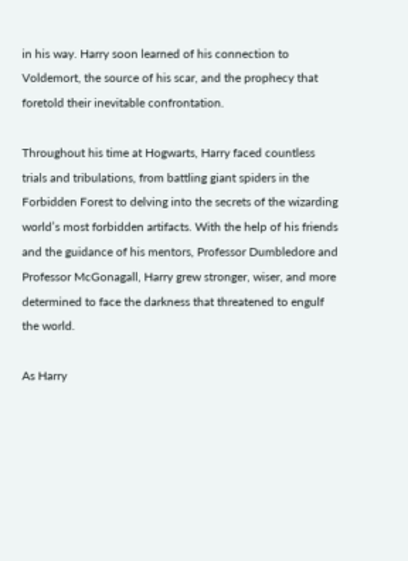in his way. Harry soon learned of his connection to Voldemort, the source of his scar, and the prophecy that foretold their inevitable confrontation.

Throughout his time at Hogwarts, Harry faced countless trials and tribulations, from battling giant spiders in the Forbidden Forest to delving into the secrets of the wizarding world’s most forbidden artifacts. With the help of his friends and the guidance of his mentors, Professor Dumbledore and Professor McGonagall, Harry grew stronger, wiser, and more determined to face the darkness that threatened to engulf the world.

As Harry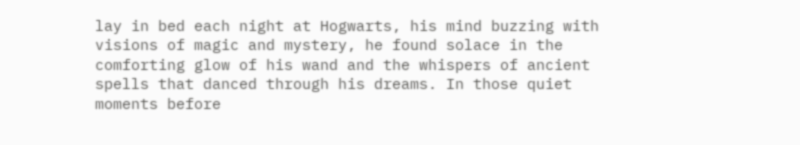lay in bed each night at Hogwarts, his mind buzzing with visions of magic and mystery, he found solace in the comforting glow of his wand and the whispers of ancient spells that danced through his dreams. In those quiet moments before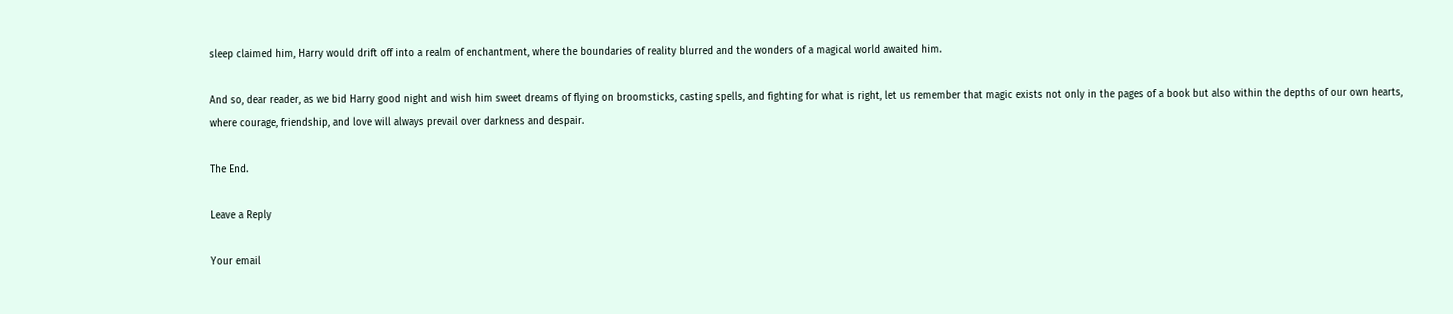sleep claimed him, Harry would drift off into a realm of enchantment, where the boundaries of reality blurred and the wonders of a magical world awaited him.

And so, dear reader, as we bid Harry good night and wish him sweet dreams of flying on broomsticks, casting spells, and fighting for what is right, let us remember that magic exists not only in the pages of a book but also within the depths of our own hearts, where courage, friendship, and love will always prevail over darkness and despair.

The End.

Leave a Reply

Your email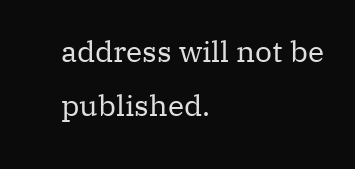address will not be published.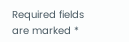Required fields are marked *